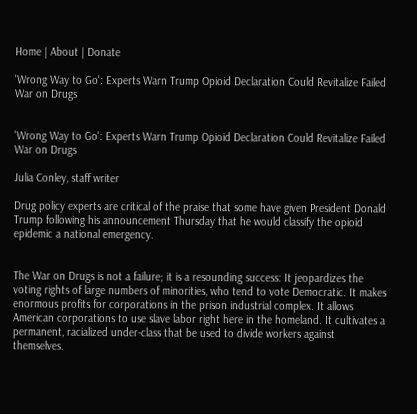Home | About | Donate

'Wrong Way to Go': Experts Warn Trump Opioid Declaration Could Revitalize Failed War on Drugs


'Wrong Way to Go': Experts Warn Trump Opioid Declaration Could Revitalize Failed War on Drugs

Julia Conley, staff writer

Drug policy experts are critical of the praise that some have given President Donald Trump following his announcement Thursday that he would classify the opioid epidemic a national emergency.


The War on Drugs is not a failure; it is a resounding success: It jeopardizes the voting rights of large numbers of minorities, who tend to vote Democratic. It makes enormous profits for corporations in the prison industrial complex. It allows American corporations to use slave labor right here in the homeland. It cultivates a permanent, racialized under-class that be used to divide workers against themselves.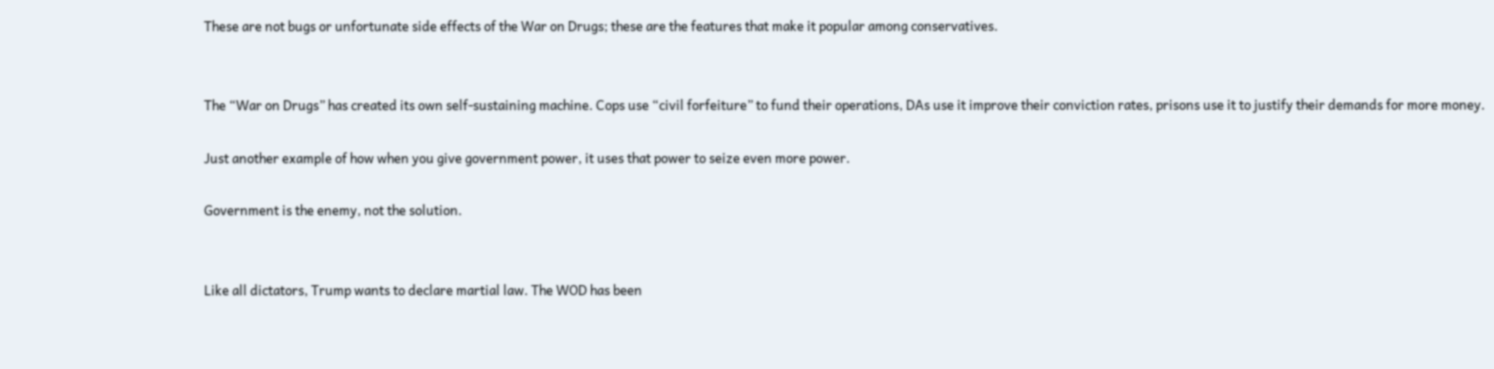These are not bugs or unfortunate side effects of the War on Drugs; these are the features that make it popular among conservatives.


The “War on Drugs” has created its own self-sustaining machine. Cops use “civil forfeiture” to fund their operations, DAs use it improve their conviction rates, prisons use it to justify their demands for more money.

Just another example of how when you give government power, it uses that power to seize even more power.

Government is the enemy, not the solution.


Like all dictators, Trump wants to declare martial law. The WOD has been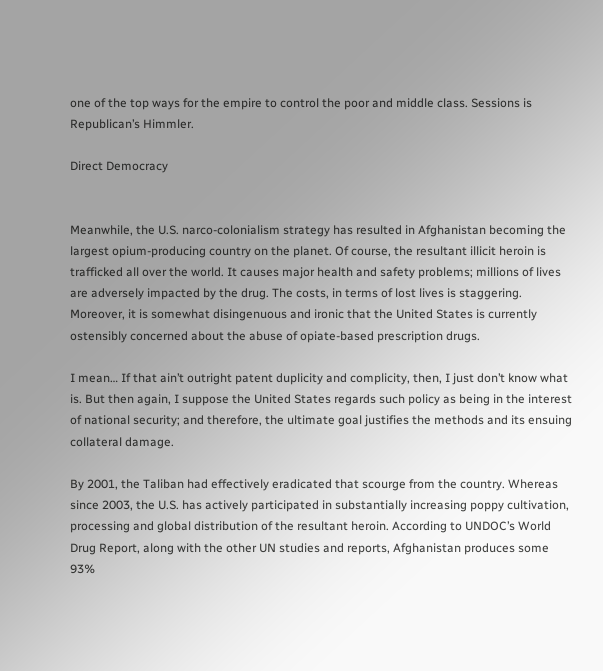one of the top ways for the empire to control the poor and middle class. Sessions is Republican’s Himmler.

Direct Democracy


Meanwhile, the U.S. narco-colonialism strategy has resulted in Afghanistan becoming the largest opium-producing country on the planet. Of course, the resultant illicit heroin is trafficked all over the world. It causes major health and safety problems; millions of lives are adversely impacted by the drug. The costs, in terms of lost lives is staggering. Moreover, it is somewhat disingenuous and ironic that the United States is currently ostensibly concerned about the abuse of opiate-based prescription drugs.

I mean… If that ain’t outright patent duplicity and complicity, then, I just don’t know what is. But then again, I suppose the United States regards such policy as being in the interest of national security; and therefore, the ultimate goal justifies the methods and its ensuing collateral damage.

By 2001, the Taliban had effectively eradicated that scourge from the country. Whereas since 2003, the U.S. has actively participated in substantially increasing poppy cultivation, processing and global distribution of the resultant heroin. According to UNDOC’s World Drug Report, along with the other UN studies and reports, Afghanistan produces some 93%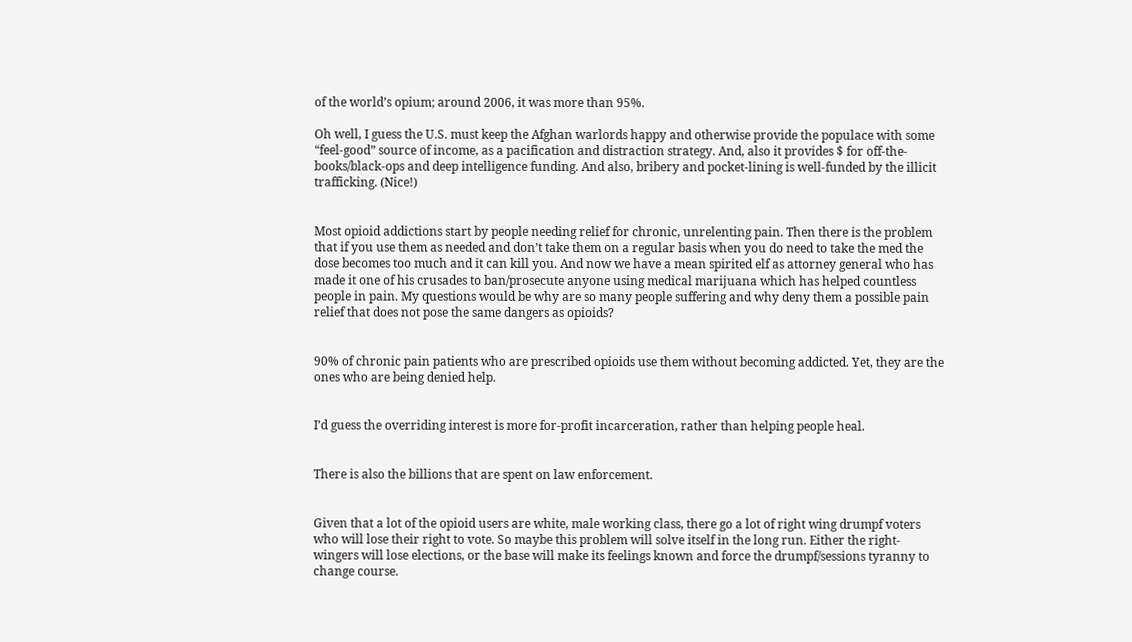of the world’s opium; around 2006, it was more than 95%.

Oh well, I guess the U.S. must keep the Afghan warlords happy and otherwise provide the populace with some “feel-good” source of income, as a pacification and distraction strategy. And, also it provides $ for off-the-books/black-ops and deep intelligence funding. And also, bribery and pocket-lining is well-funded by the illicit trafficking. (Nice!)


Most opioid addictions start by people needing relief for chronic, unrelenting pain. Then there is the problem that if you use them as needed and don’t take them on a regular basis when you do need to take the med the dose becomes too much and it can kill you. And now we have a mean spirited elf as attorney general who has made it one of his crusades to ban/prosecute anyone using medical marijuana which has helped countless people in pain. My questions would be why are so many people suffering and why deny them a possible pain relief that does not pose the same dangers as opioids?


90% of chronic pain patients who are prescribed opioids use them without becoming addicted. Yet, they are the ones who are being denied help.


I’d guess the overriding interest is more for-profit incarceration, rather than helping people heal.


There is also the billions that are spent on law enforcement.


Given that a lot of the opioid users are white, male working class, there go a lot of right wing drumpf voters who will lose their right to vote. So maybe this problem will solve itself in the long run. Either the right-wingers will lose elections, or the base will make its feelings known and force the drumpf/sessions tyranny to change course.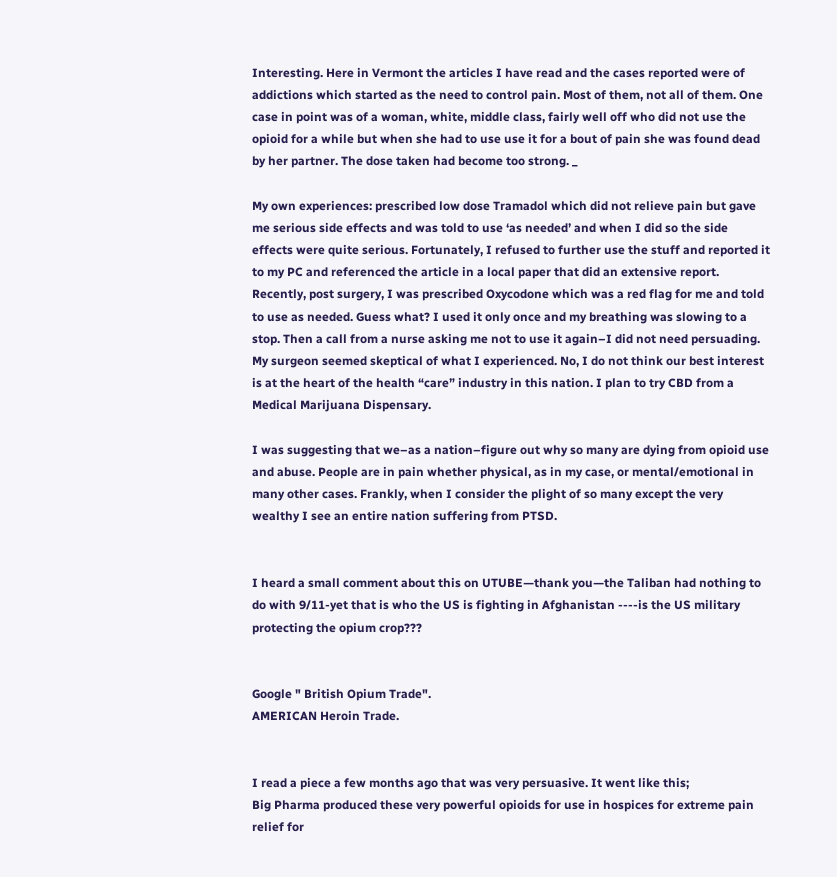Interesting. Here in Vermont the articles I have read and the cases reported were of addictions which started as the need to control pain. Most of them, not all of them. One case in point was of a woman, white, middle class, fairly well off who did not use the opioid for a while but when she had to use use it for a bout of pain she was found dead by her partner. The dose taken had become too strong. _

My own experiences: prescribed low dose Tramadol which did not relieve pain but gave me serious side effects and was told to use ‘as needed’ and when I did so the side effects were quite serious. Fortunately, I refused to further use the stuff and reported it to my PC and referenced the article in a local paper that did an extensive report. Recently, post surgery, I was prescribed Oxycodone which was a red flag for me and told to use as needed. Guess what? I used it only once and my breathing was slowing to a stop. Then a call from a nurse asking me not to use it again–I did not need persuading. My surgeon seemed skeptical of what I experienced. No, I do not think our best interest is at the heart of the health “care” industry in this nation. I plan to try CBD from a Medical Marijuana Dispensary.

I was suggesting that we–as a nation–figure out why so many are dying from opioid use and abuse. People are in pain whether physical, as in my case, or mental/emotional in many other cases. Frankly, when I consider the plight of so many except the very wealthy I see an entire nation suffering from PTSD.


I heard a small comment about this on UTUBE—thank you—the Taliban had nothing to do with 9/11-yet that is who the US is fighting in Afghanistan ----is the US military protecting the opium crop???


Google " British Opium Trade".
AMERICAN Heroin Trade.


I read a piece a few months ago that was very persuasive. It went like this;
Big Pharma produced these very powerful opioids for use in hospices for extreme pain relief for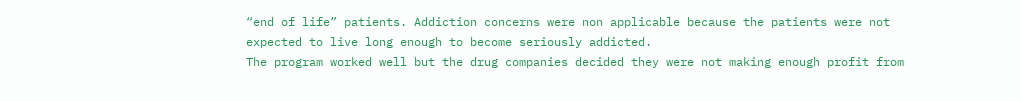“end of life” patients. Addiction concerns were non applicable because the patients were not expected to live long enough to become seriously addicted.
The program worked well but the drug companies decided they were not making enough profit from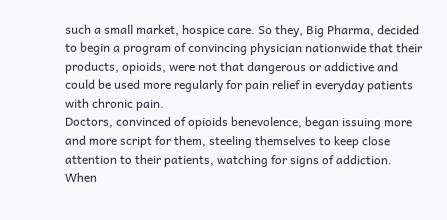such a small market, hospice care. So they, Big Pharma, decided to begin a program of convincing physician nationwide that their products, opioids, were not that dangerous or addictive and could be used more regularly for pain relief in everyday patients with chronic pain.
Doctors, convinced of opioids benevolence, began issuing more and more script for them, steeling themselves to keep close attention to their patients, watching for signs of addiction.
When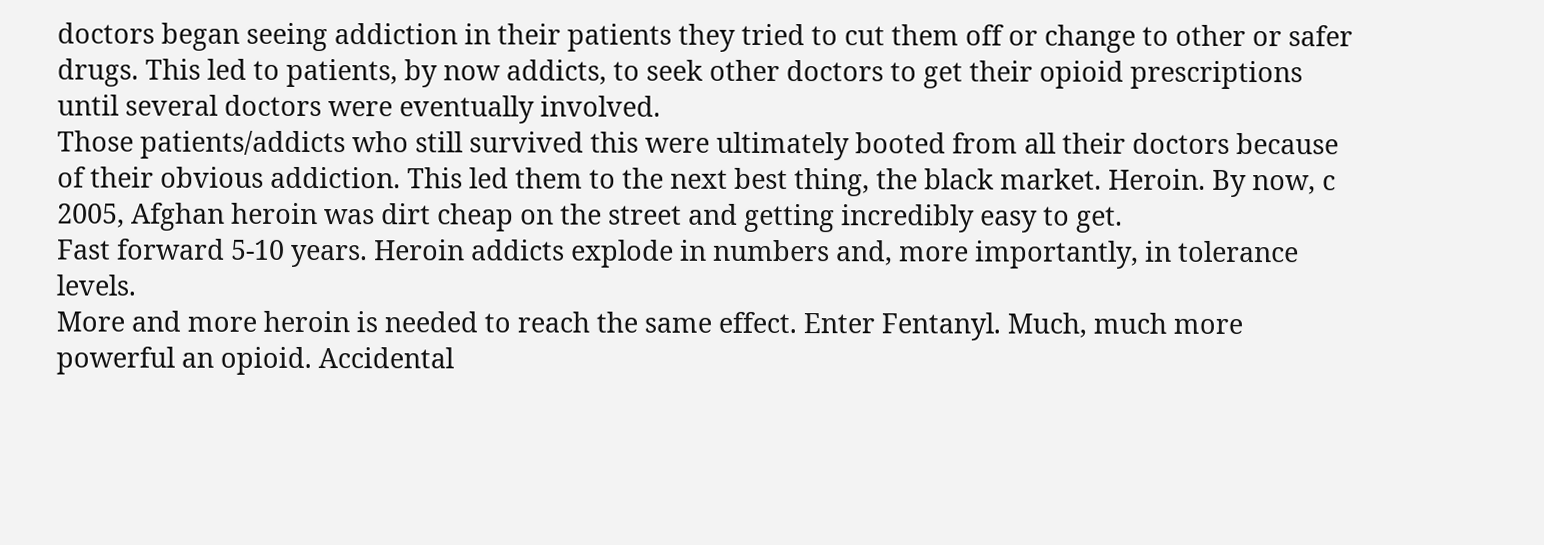doctors began seeing addiction in their patients they tried to cut them off or change to other or safer drugs. This led to patients, by now addicts, to seek other doctors to get their opioid prescriptions until several doctors were eventually involved.
Those patients/addicts who still survived this were ultimately booted from all their doctors because of their obvious addiction. This led them to the next best thing, the black market. Heroin. By now, c 2005, Afghan heroin was dirt cheap on the street and getting incredibly easy to get.
Fast forward 5-10 years. Heroin addicts explode in numbers and, more importantly, in tolerance levels.
More and more heroin is needed to reach the same effect. Enter Fentanyl. Much, much more powerful an opioid. Accidental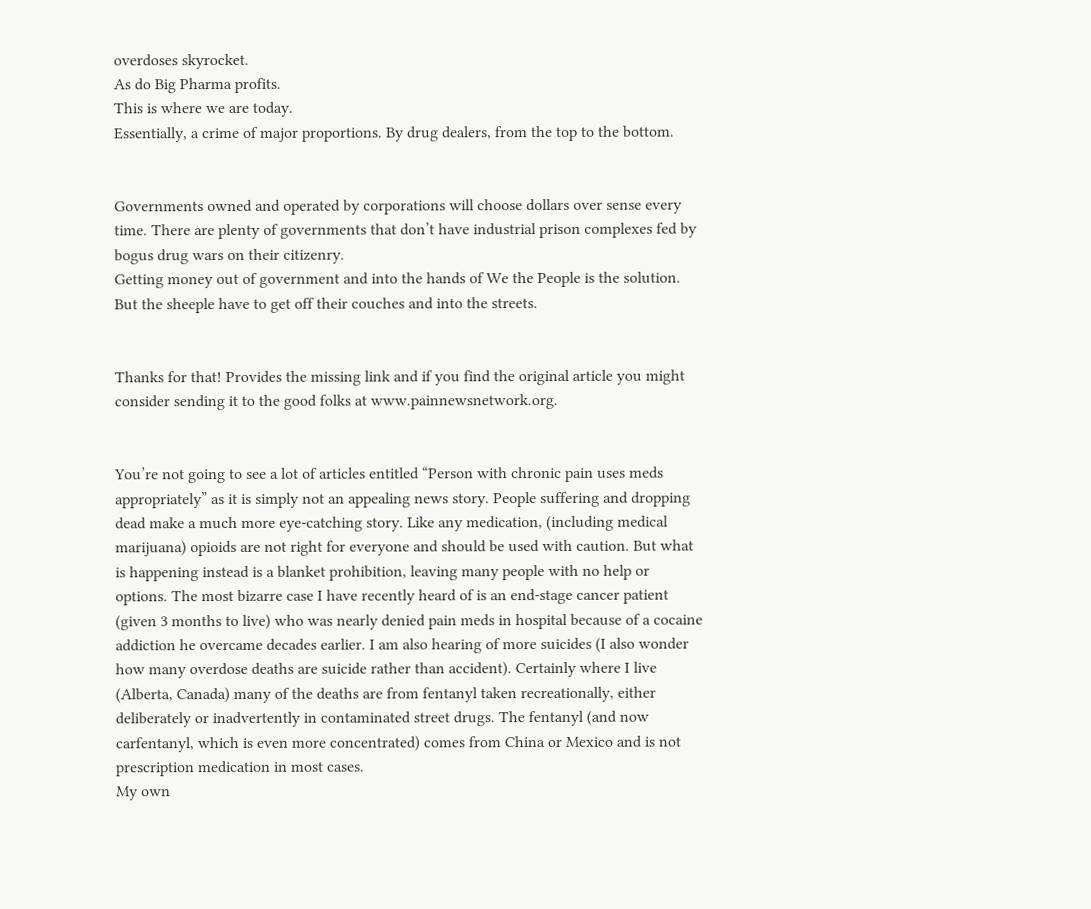overdoses skyrocket.
As do Big Pharma profits.
This is where we are today.
Essentially, a crime of major proportions. By drug dealers, from the top to the bottom.


Governments owned and operated by corporations will choose dollars over sense every time. There are plenty of governments that don’t have industrial prison complexes fed by bogus drug wars on their citizenry.
Getting money out of government and into the hands of We the People is the solution. But the sheeple have to get off their couches and into the streets.


Thanks for that! Provides the missing link and if you find the original article you might consider sending it to the good folks at www.painnewsnetwork.org.


You’re not going to see a lot of articles entitled “Person with chronic pain uses meds appropriately” as it is simply not an appealing news story. People suffering and dropping dead make a much more eye-catching story. Like any medication, (including medical marijuana) opioids are not right for everyone and should be used with caution. But what is happening instead is a blanket prohibition, leaving many people with no help or options. The most bizarre case I have recently heard of is an end-stage cancer patient (given 3 months to live) who was nearly denied pain meds in hospital because of a cocaine addiction he overcame decades earlier. I am also hearing of more suicides (I also wonder how many overdose deaths are suicide rather than accident). Certainly where I live (Alberta, Canada) many of the deaths are from fentanyl taken recreationally, either deliberately or inadvertently in contaminated street drugs. The fentanyl (and now carfentanyl, which is even more concentrated) comes from China or Mexico and is not prescription medication in most cases.
My own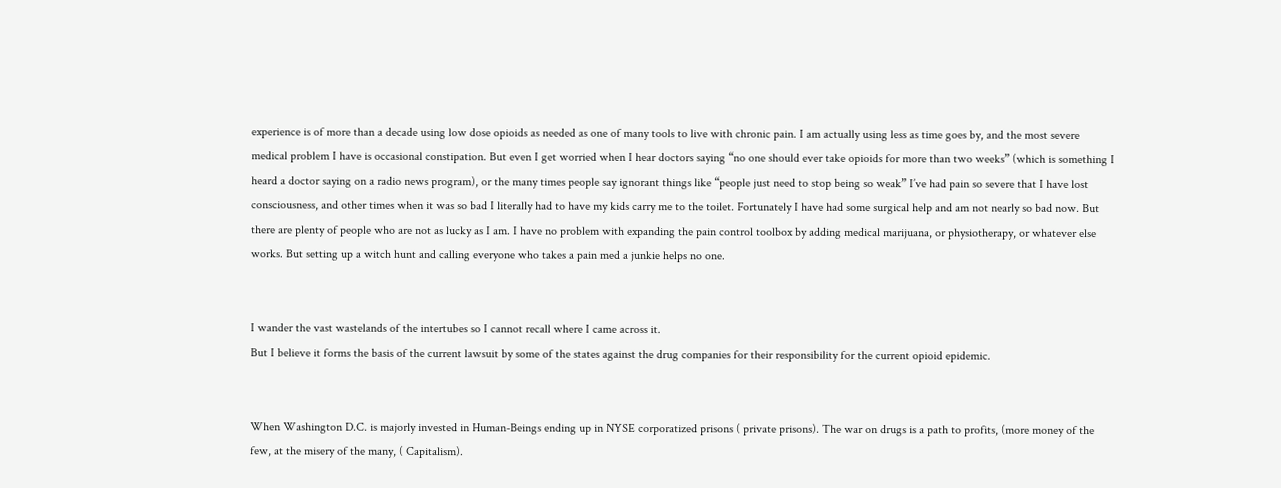experience is of more than a decade using low dose opioids as needed as one of many tools to live with chronic pain. I am actually using less as time goes by, and the most severe medical problem I have is occasional constipation. But even I get worried when I hear doctors saying “no one should ever take opioids for more than two weeks” (which is something I heard a doctor saying on a radio news program), or the many times people say ignorant things like “people just need to stop being so weak” I’ve had pain so severe that I have lost consciousness, and other times when it was so bad I literally had to have my kids carry me to the toilet. Fortunately I have had some surgical help and am not nearly so bad now. But there are plenty of people who are not as lucky as I am. I have no problem with expanding the pain control toolbox by adding medical marijuana, or physiotherapy, or whatever else works. But setting up a witch hunt and calling everyone who takes a pain med a junkie helps no one.


I wander the vast wastelands of the intertubes so I cannot recall where I came across it.
But I believe it forms the basis of the current lawsuit by some of the states against the drug companies for their responsibility for the current opioid epidemic.


When Washington D.C. is majorly invested in Human-Beings ending up in NYSE corporatized prisons ( private prisons). The war on drugs is a path to profits, (more money of the few, at the misery of the many, ( Capitalism).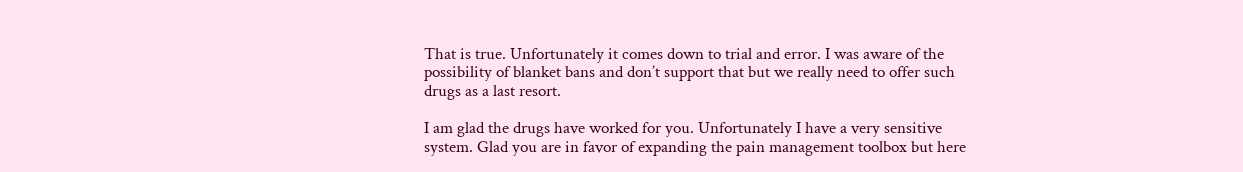That is true. Unfortunately it comes down to trial and error. I was aware of the possibility of blanket bans and don’t support that but we really need to offer such drugs as a last resort.

I am glad the drugs have worked for you. Unfortunately I have a very sensitive system. Glad you are in favor of expanding the pain management toolbox but here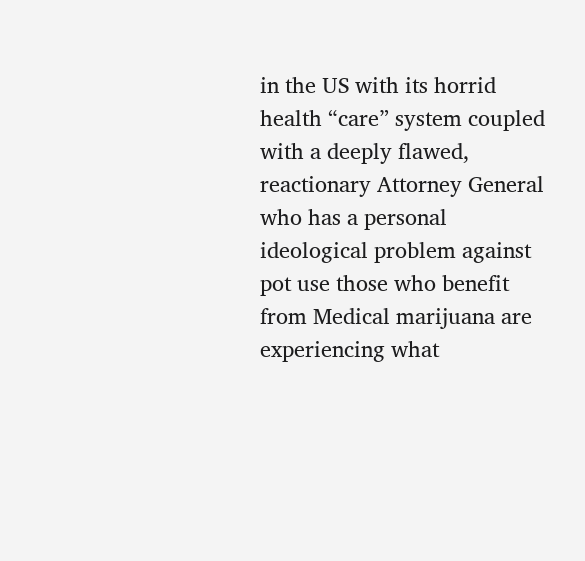in the US with its horrid health “care” system coupled with a deeply flawed, reactionary Attorney General who has a personal ideological problem against pot use those who benefit from Medical marijuana are experiencing what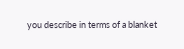you describe in terms of a blanket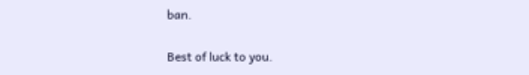ban.

Best of luck to you.